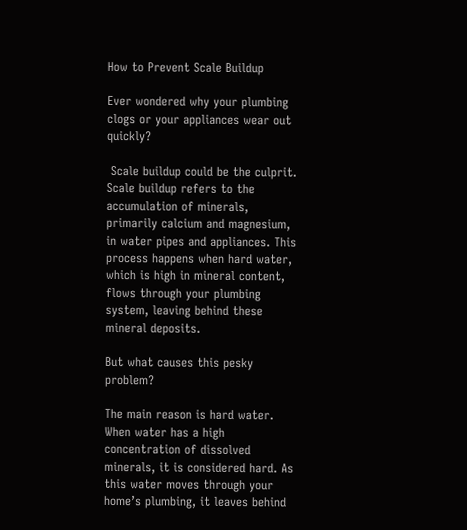How to Prevent Scale Buildup

Ever wondered why your plumbing clogs or your appliances wear out quickly?

 Scale buildup could be the culprit. Scale buildup refers to the accumulation of minerals, primarily calcium and magnesium, in water pipes and appliances. This process happens when hard water, which is high in mineral content, flows through your plumbing system, leaving behind these mineral deposits.

But what causes this pesky problem?

The main reason is hard water. When water has a high concentration of dissolved minerals, it is considered hard. As this water moves through your home’s plumbing, it leaves behind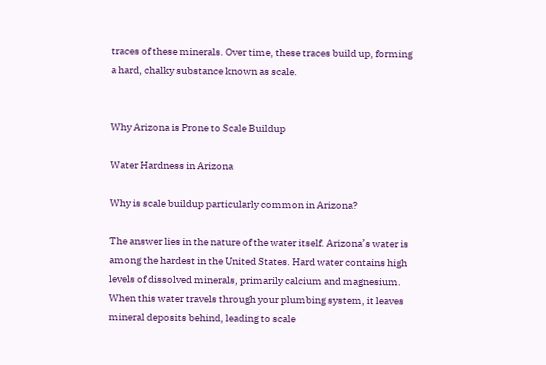traces of these minerals. Over time, these traces build up, forming a hard, chalky substance known as scale.


Why Arizona is Prone to Scale Buildup

Water Hardness in Arizona

Why is scale buildup particularly common in Arizona?

The answer lies in the nature of the water itself. Arizona’s water is among the hardest in the United States. Hard water contains high levels of dissolved minerals, primarily calcium and magnesium. When this water travels through your plumbing system, it leaves mineral deposits behind, leading to scale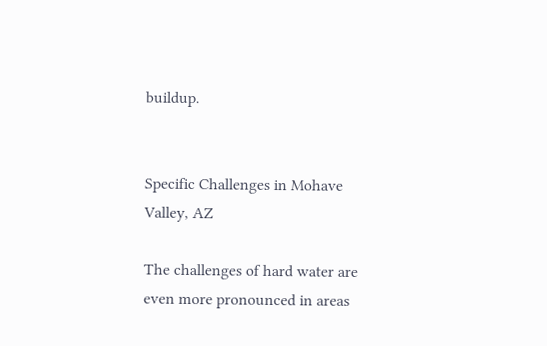buildup.


Specific Challenges in Mohave Valley, AZ

The challenges of hard water are even more pronounced in areas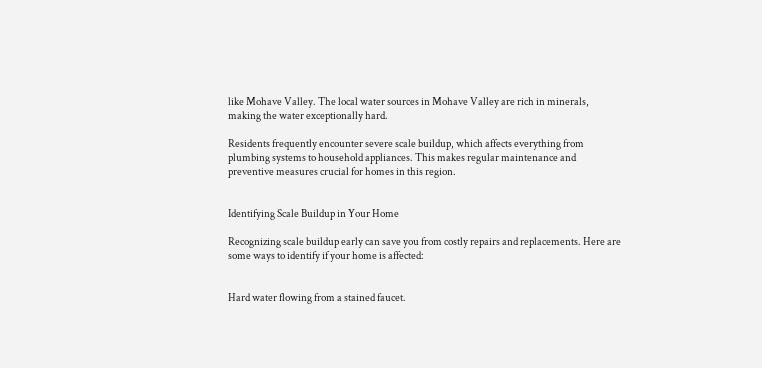like Mohave Valley. The local water sources in Mohave Valley are rich in minerals, making the water exceptionally hard.

Residents frequently encounter severe scale buildup, which affects everything from plumbing systems to household appliances. This makes regular maintenance and preventive measures crucial for homes in this region.


Identifying Scale Buildup in Your Home

Recognizing scale buildup early can save you from costly repairs and replacements. Here are some ways to identify if your home is affected:


Hard water flowing from a stained faucet.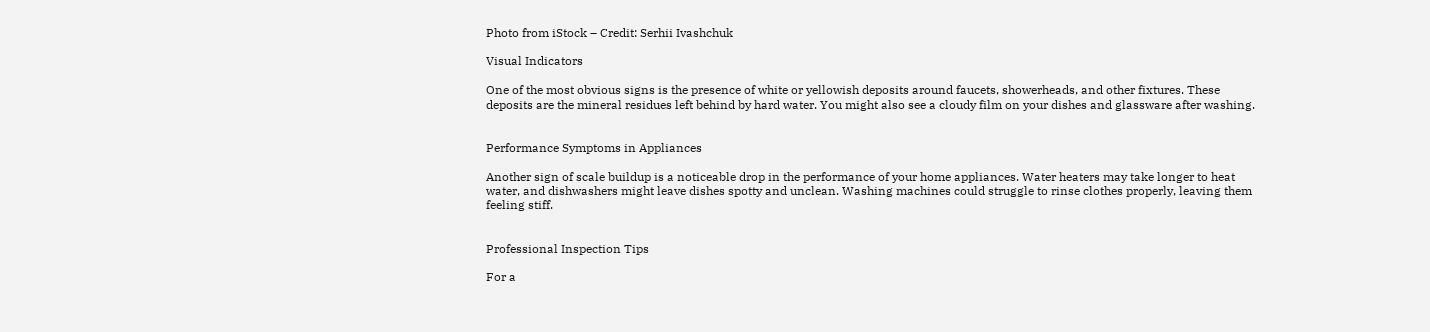Photo from iStock – Credit: Serhii Ivashchuk

Visual Indicators

One of the most obvious signs is the presence of white or yellowish deposits around faucets, showerheads, and other fixtures. These deposits are the mineral residues left behind by hard water. You might also see a cloudy film on your dishes and glassware after washing.


Performance Symptoms in Appliances

Another sign of scale buildup is a noticeable drop in the performance of your home appliances. Water heaters may take longer to heat water, and dishwashers might leave dishes spotty and unclean. Washing machines could struggle to rinse clothes properly, leaving them feeling stiff.


Professional Inspection Tips

For a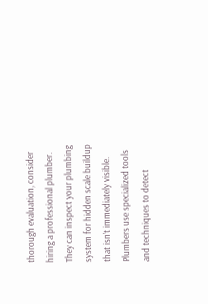thorough evaluation, consider hiring a professional plumber. They can inspect your plumbing system for hidden scale buildup that isn’t immediately visible. Plumbers use specialized tools and techniques to detect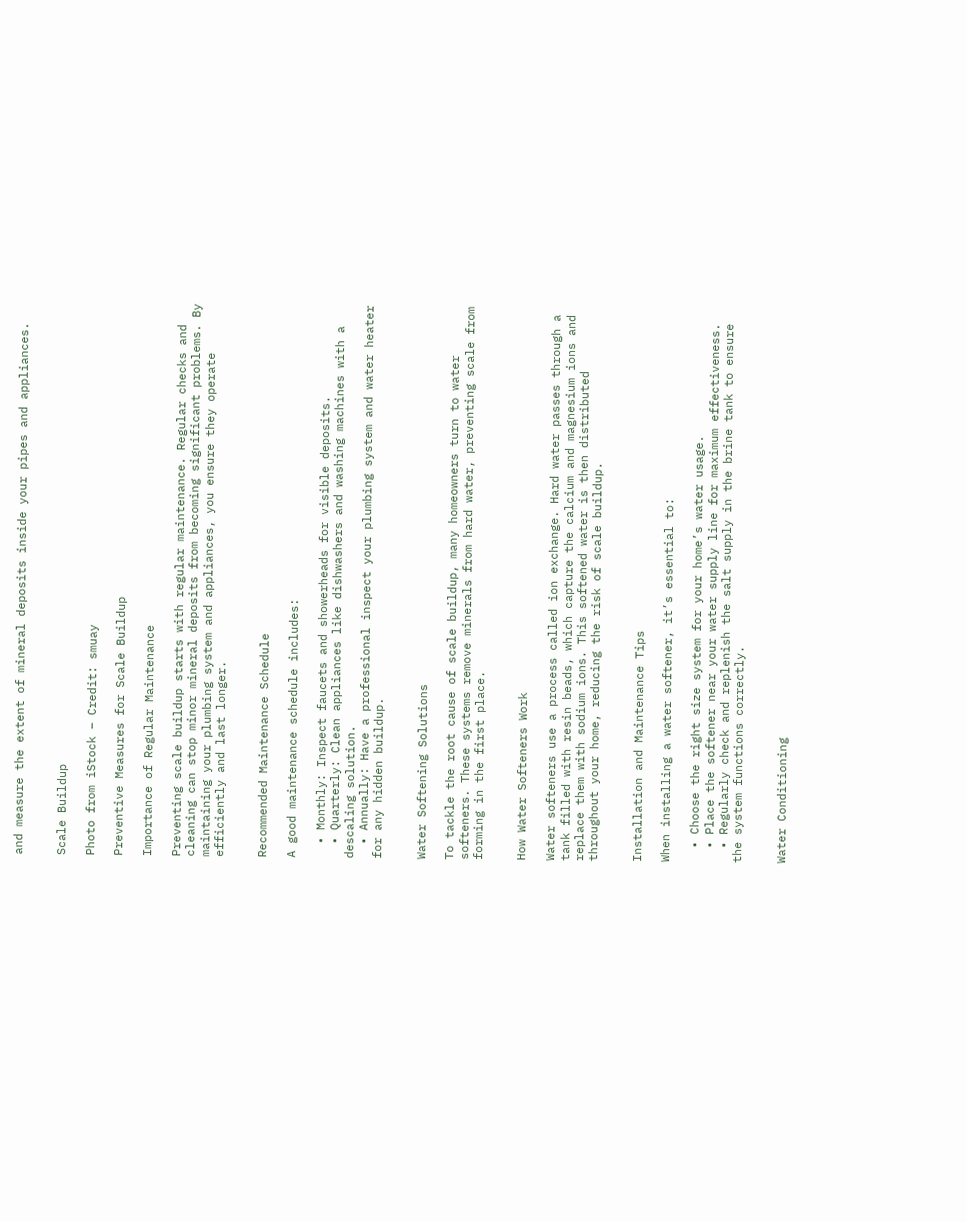and measure the extent of mineral deposits inside your pipes and appliances.


Scale Buildup

Photo from iStock – Credit: smuay

Preventive Measures for Scale Buildup

Importance of Regular Maintenance

Preventing scale buildup starts with regular maintenance. Regular checks and cleaning can stop minor mineral deposits from becoming significant problems. By maintaining your plumbing system and appliances, you ensure they operate efficiently and last longer.


Recommended Maintenance Schedule

A good maintenance schedule includes:

  • Monthly: Inspect faucets and showerheads for visible deposits.
  • Quarterly: Clean appliances like dishwashers and washing machines with a descaling solution.
  • Annually: Have a professional inspect your plumbing system and water heater for any hidden buildup.


Water Softening Solutions

To tackle the root cause of scale buildup, many homeowners turn to water softeners. These systems remove minerals from hard water, preventing scale from forming in the first place.


How Water Softeners Work

Water softeners use a process called ion exchange. Hard water passes through a tank filled with resin beads, which capture the calcium and magnesium ions and replace them with sodium ions. This softened water is then distributed throughout your home, reducing the risk of scale buildup.


Installation and Maintenance Tips

When installing a water softener, it’s essential to:

  • Choose the right size system for your home’s water usage.
  • Place the softener near your water supply line for maximum effectiveness.
  • Regularly check and replenish the salt supply in the brine tank to ensure the system functions correctly.


Water Conditioning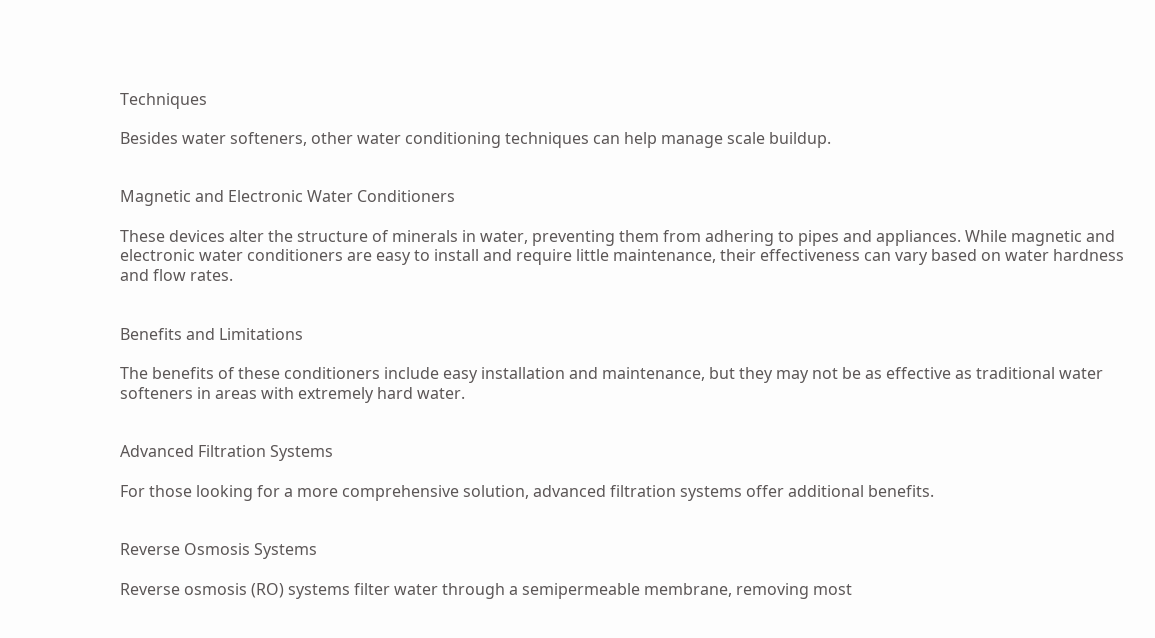Techniques

Besides water softeners, other water conditioning techniques can help manage scale buildup.


Magnetic and Electronic Water Conditioners

These devices alter the structure of minerals in water, preventing them from adhering to pipes and appliances. While magnetic and electronic water conditioners are easy to install and require little maintenance, their effectiveness can vary based on water hardness and flow rates.


Benefits and Limitations

The benefits of these conditioners include easy installation and maintenance, but they may not be as effective as traditional water softeners in areas with extremely hard water.


Advanced Filtration Systems

For those looking for a more comprehensive solution, advanced filtration systems offer additional benefits.


Reverse Osmosis Systems

Reverse osmosis (RO) systems filter water through a semipermeable membrane, removing most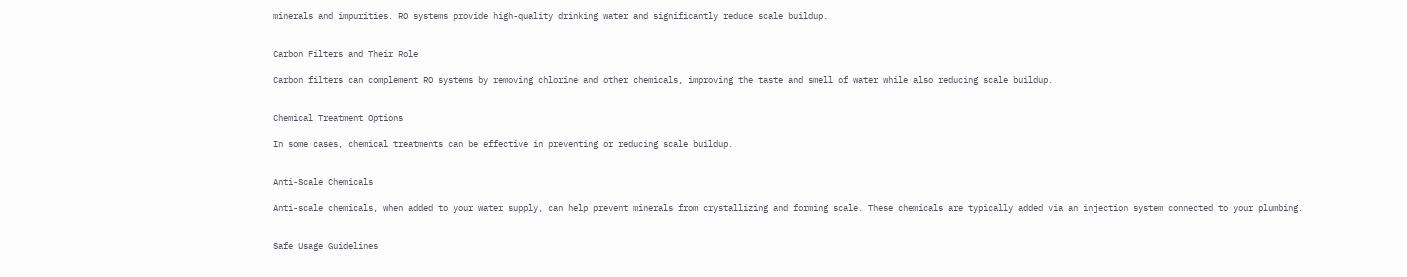minerals and impurities. RO systems provide high-quality drinking water and significantly reduce scale buildup.


Carbon Filters and Their Role

Carbon filters can complement RO systems by removing chlorine and other chemicals, improving the taste and smell of water while also reducing scale buildup.


Chemical Treatment Options

In some cases, chemical treatments can be effective in preventing or reducing scale buildup.


Anti-Scale Chemicals

Anti-scale chemicals, when added to your water supply, can help prevent minerals from crystallizing and forming scale. These chemicals are typically added via an injection system connected to your plumbing.


Safe Usage Guidelines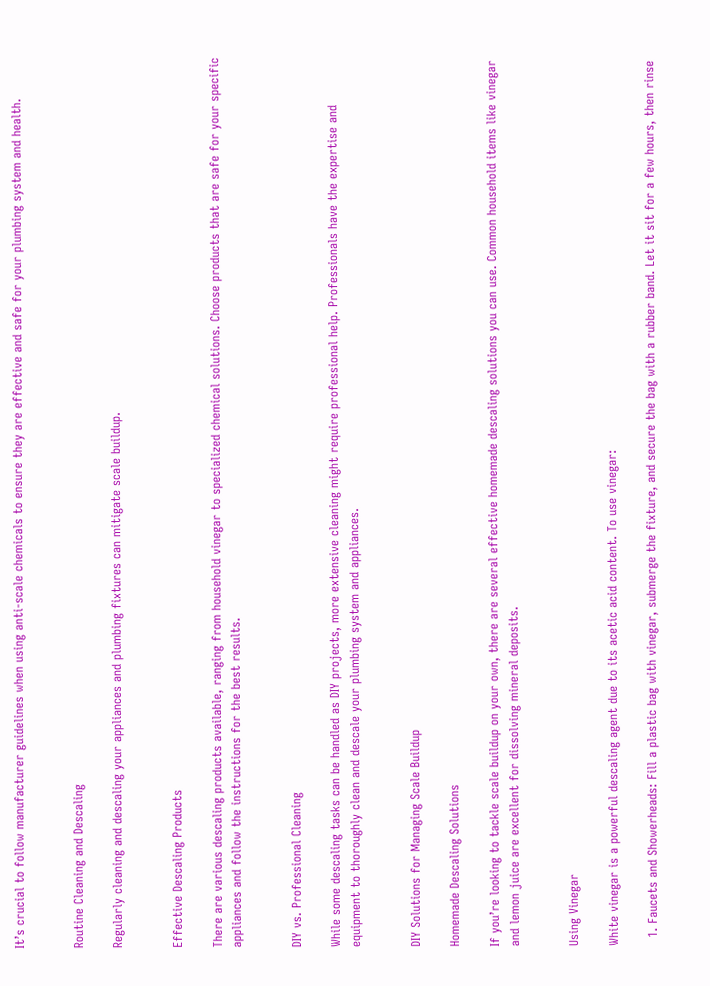It’s crucial to follow manufacturer guidelines when using anti-scale chemicals to ensure they are effective and safe for your plumbing system and health.


Routine Cleaning and Descaling

Regularly cleaning and descaling your appliances and plumbing fixtures can mitigate scale buildup.


Effective Descaling Products

There are various descaling products available, ranging from household vinegar to specialized chemical solutions. Choose products that are safe for your specific appliances and follow the instructions for the best results.


DIY vs. Professional Cleaning

While some descaling tasks can be handled as DIY projects, more extensive cleaning might require professional help. Professionals have the expertise and equipment to thoroughly clean and descale your plumbing system and appliances.


DIY Solutions for Managing Scale Buildup

Homemade Descaling Solutions

If you’re looking to tackle scale buildup on your own, there are several effective homemade descaling solutions you can use. Common household items like vinegar and lemon juice are excellent for dissolving mineral deposits.


Using Vinegar

White vinegar is a powerful descaling agent due to its acetic acid content. To use vinegar:

  1. Faucets and Showerheads: Fill a plastic bag with vinegar, submerge the fixture, and secure the bag with a rubber band. Let it sit for a few hours, then rinse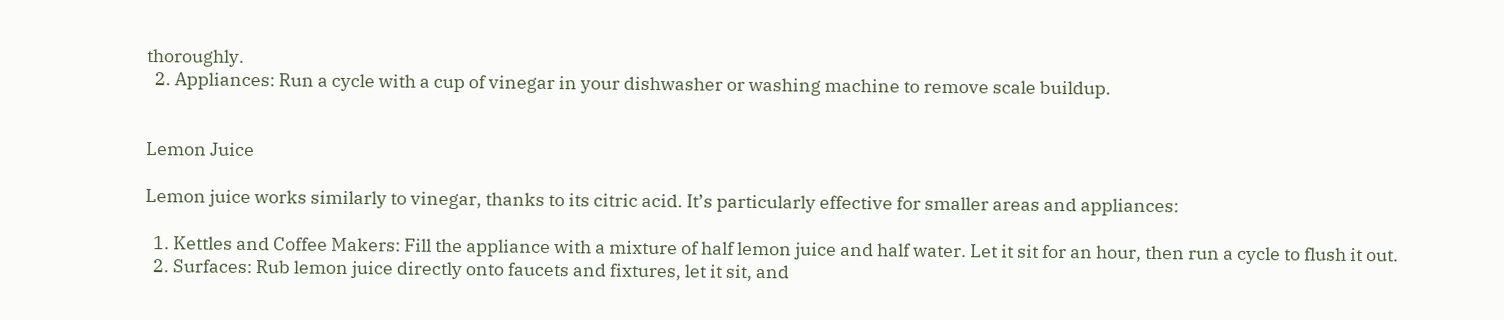thoroughly.
  2. Appliances: Run a cycle with a cup of vinegar in your dishwasher or washing machine to remove scale buildup.


Lemon Juice

Lemon juice works similarly to vinegar, thanks to its citric acid. It’s particularly effective for smaller areas and appliances:

  1. Kettles and Coffee Makers: Fill the appliance with a mixture of half lemon juice and half water. Let it sit for an hour, then run a cycle to flush it out.
  2. Surfaces: Rub lemon juice directly onto faucets and fixtures, let it sit, and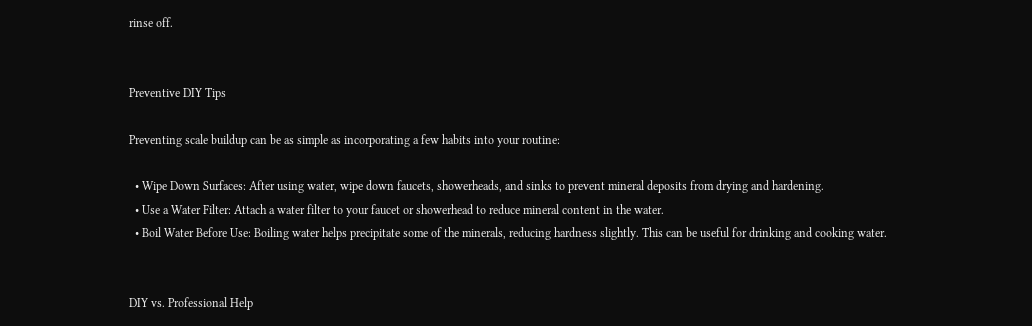rinse off.


Preventive DIY Tips

Preventing scale buildup can be as simple as incorporating a few habits into your routine:

  • Wipe Down Surfaces: After using water, wipe down faucets, showerheads, and sinks to prevent mineral deposits from drying and hardening.
  • Use a Water Filter: Attach a water filter to your faucet or showerhead to reduce mineral content in the water.
  • Boil Water Before Use: Boiling water helps precipitate some of the minerals, reducing hardness slightly. This can be useful for drinking and cooking water.


DIY vs. Professional Help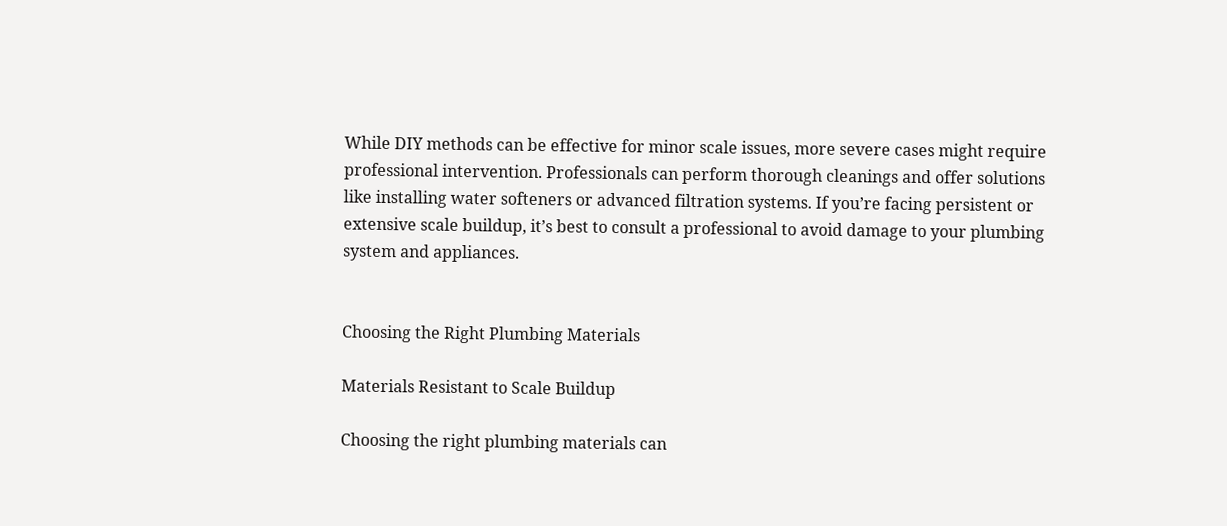While DIY methods can be effective for minor scale issues, more severe cases might require professional intervention. Professionals can perform thorough cleanings and offer solutions like installing water softeners or advanced filtration systems. If you’re facing persistent or extensive scale buildup, it’s best to consult a professional to avoid damage to your plumbing system and appliances.


Choosing the Right Plumbing Materials

Materials Resistant to Scale Buildup

Choosing the right plumbing materials can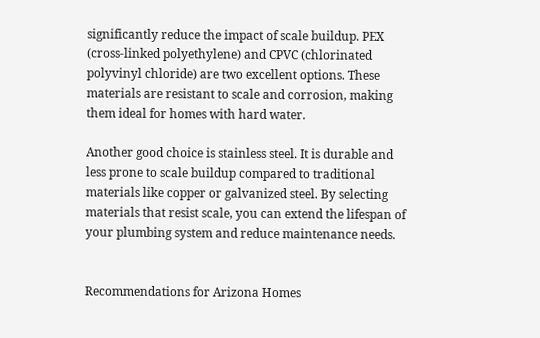significantly reduce the impact of scale buildup. PEX (cross-linked polyethylene) and CPVC (chlorinated polyvinyl chloride) are two excellent options. These materials are resistant to scale and corrosion, making them ideal for homes with hard water.

Another good choice is stainless steel. It is durable and less prone to scale buildup compared to traditional materials like copper or galvanized steel. By selecting materials that resist scale, you can extend the lifespan of your plumbing system and reduce maintenance needs.


Recommendations for Arizona Homes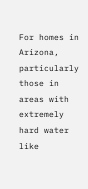For homes in Arizona, particularly those in areas with extremely hard water like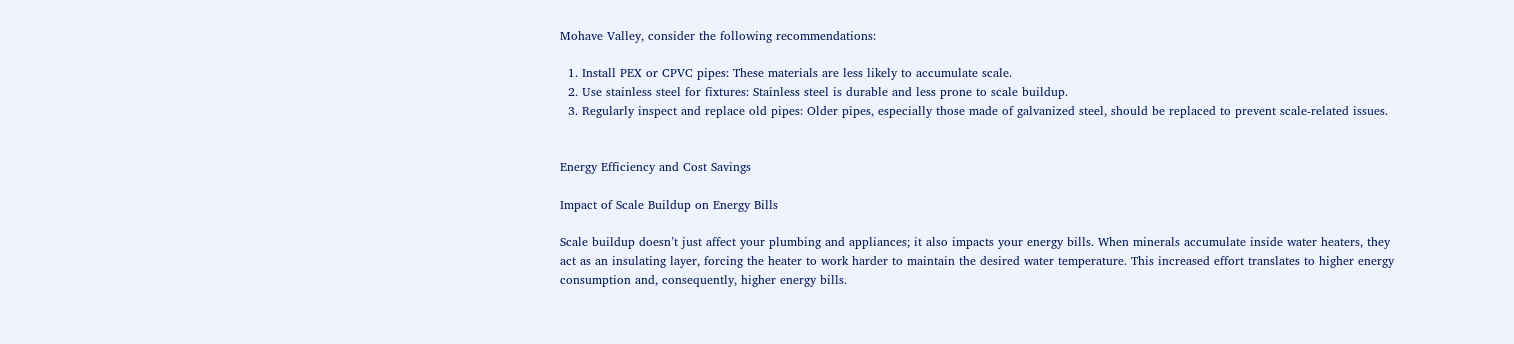Mohave Valley, consider the following recommendations:

  1. Install PEX or CPVC pipes: These materials are less likely to accumulate scale.
  2. Use stainless steel for fixtures: Stainless steel is durable and less prone to scale buildup.
  3. Regularly inspect and replace old pipes: Older pipes, especially those made of galvanized steel, should be replaced to prevent scale-related issues.


Energy Efficiency and Cost Savings

Impact of Scale Buildup on Energy Bills

Scale buildup doesn’t just affect your plumbing and appliances; it also impacts your energy bills. When minerals accumulate inside water heaters, they act as an insulating layer, forcing the heater to work harder to maintain the desired water temperature. This increased effort translates to higher energy consumption and, consequently, higher energy bills.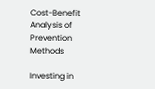Cost-Benefit Analysis of Prevention Methods

Investing in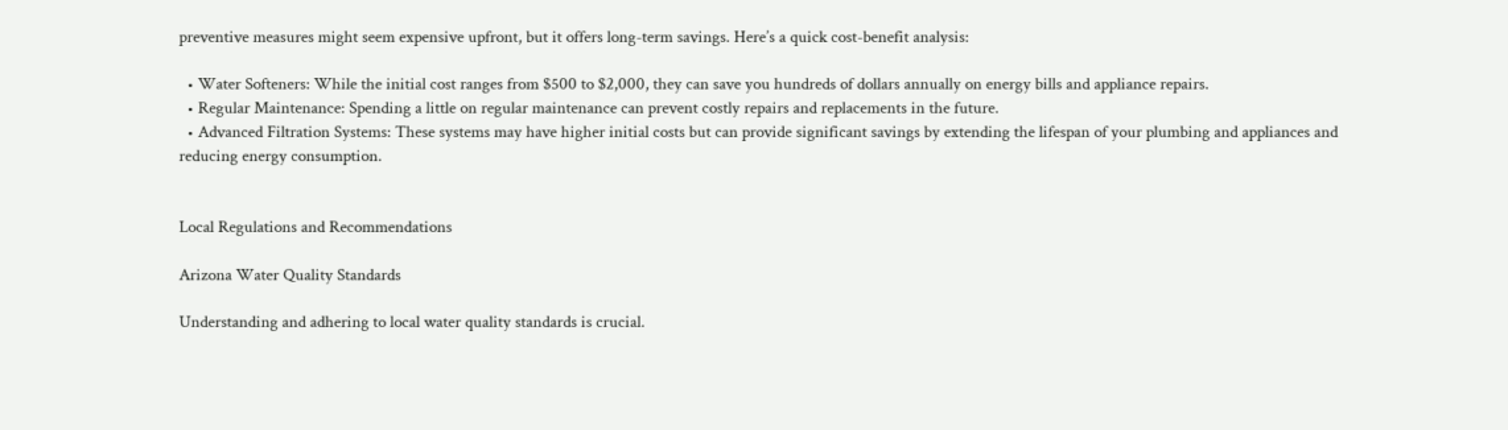preventive measures might seem expensive upfront, but it offers long-term savings. Here’s a quick cost-benefit analysis:

  • Water Softeners: While the initial cost ranges from $500 to $2,000, they can save you hundreds of dollars annually on energy bills and appliance repairs.
  • Regular Maintenance: Spending a little on regular maintenance can prevent costly repairs and replacements in the future.
  • Advanced Filtration Systems: These systems may have higher initial costs but can provide significant savings by extending the lifespan of your plumbing and appliances and reducing energy consumption.


Local Regulations and Recommendations

Arizona Water Quality Standards

Understanding and adhering to local water quality standards is crucial.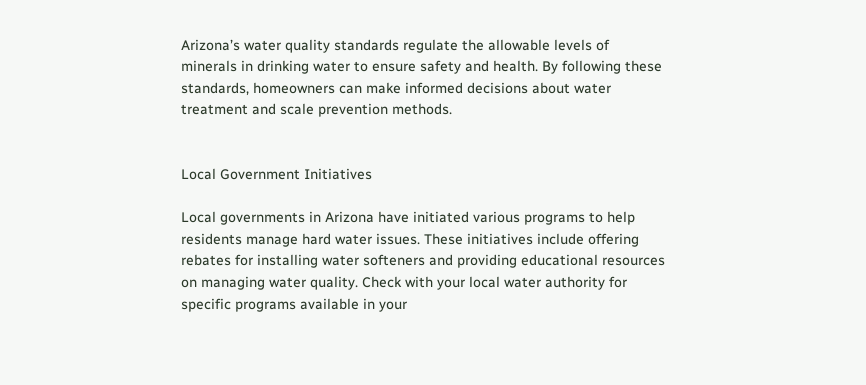Arizona’s water quality standards regulate the allowable levels of minerals in drinking water to ensure safety and health. By following these standards, homeowners can make informed decisions about water treatment and scale prevention methods.


Local Government Initiatives

Local governments in Arizona have initiated various programs to help residents manage hard water issues. These initiatives include offering rebates for installing water softeners and providing educational resources on managing water quality. Check with your local water authority for specific programs available in your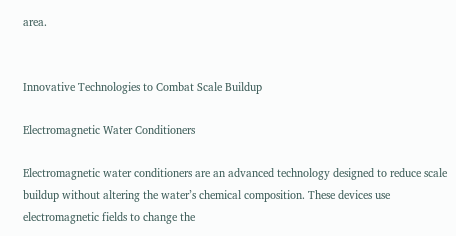area.


Innovative Technologies to Combat Scale Buildup

Electromagnetic Water Conditioners

Electromagnetic water conditioners are an advanced technology designed to reduce scale buildup without altering the water’s chemical composition. These devices use electromagnetic fields to change the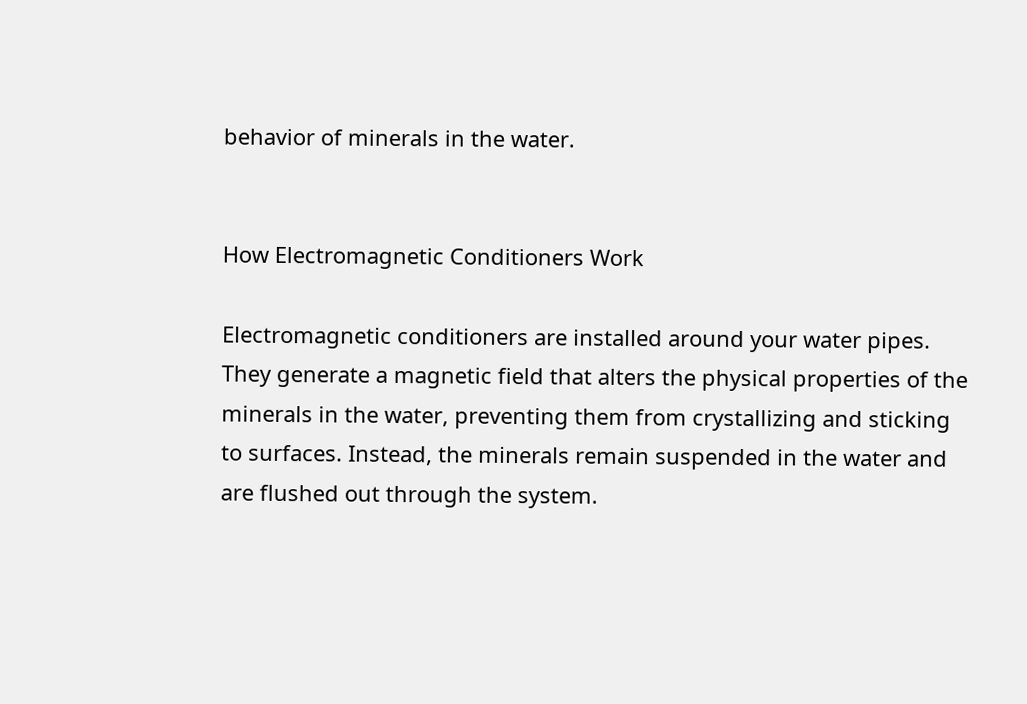behavior of minerals in the water.


How Electromagnetic Conditioners Work

Electromagnetic conditioners are installed around your water pipes. They generate a magnetic field that alters the physical properties of the minerals in the water, preventing them from crystallizing and sticking to surfaces. Instead, the minerals remain suspended in the water and are flushed out through the system.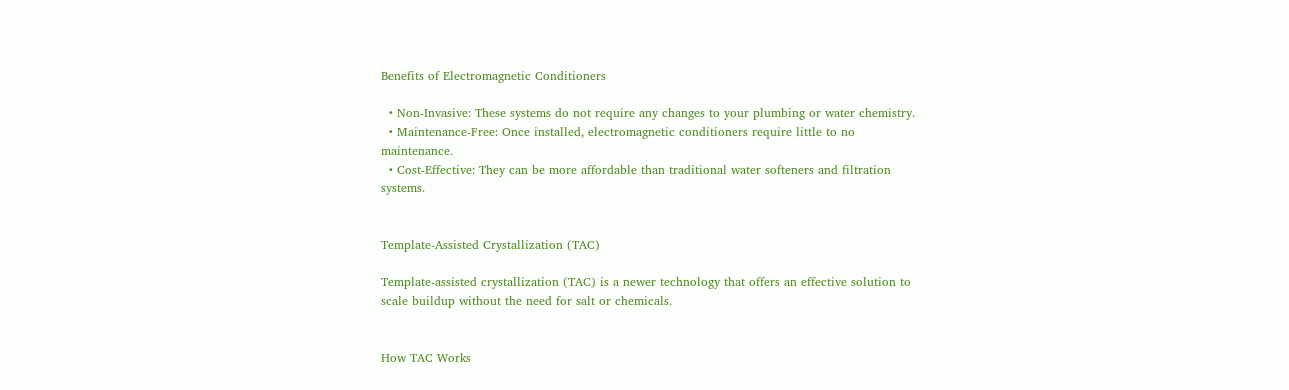Benefits of Electromagnetic Conditioners

  • Non-Invasive: These systems do not require any changes to your plumbing or water chemistry.
  • Maintenance-Free: Once installed, electromagnetic conditioners require little to no maintenance.
  • Cost-Effective: They can be more affordable than traditional water softeners and filtration systems.


Template-Assisted Crystallization (TAC)

Template-assisted crystallization (TAC) is a newer technology that offers an effective solution to scale buildup without the need for salt or chemicals.


How TAC Works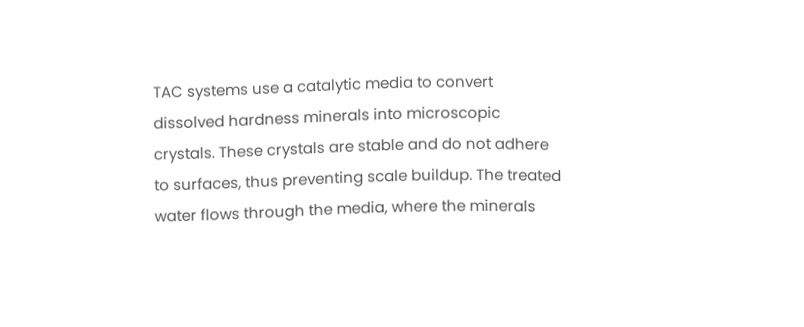TAC systems use a catalytic media to convert dissolved hardness minerals into microscopic crystals. These crystals are stable and do not adhere to surfaces, thus preventing scale buildup. The treated water flows through the media, where the minerals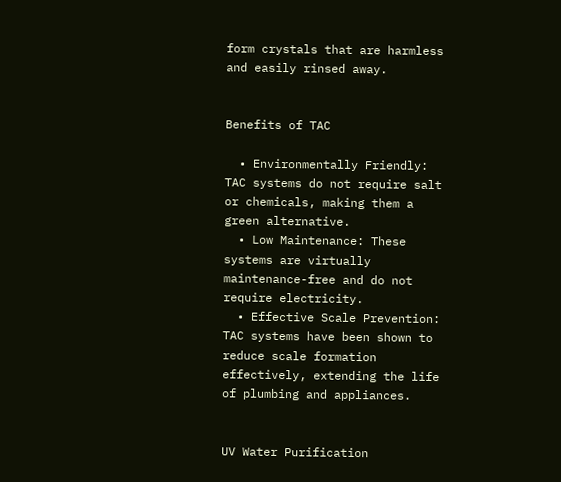form crystals that are harmless and easily rinsed away.


Benefits of TAC

  • Environmentally Friendly: TAC systems do not require salt or chemicals, making them a green alternative.
  • Low Maintenance: These systems are virtually maintenance-free and do not require electricity.
  • Effective Scale Prevention: TAC systems have been shown to reduce scale formation effectively, extending the life of plumbing and appliances.


UV Water Purification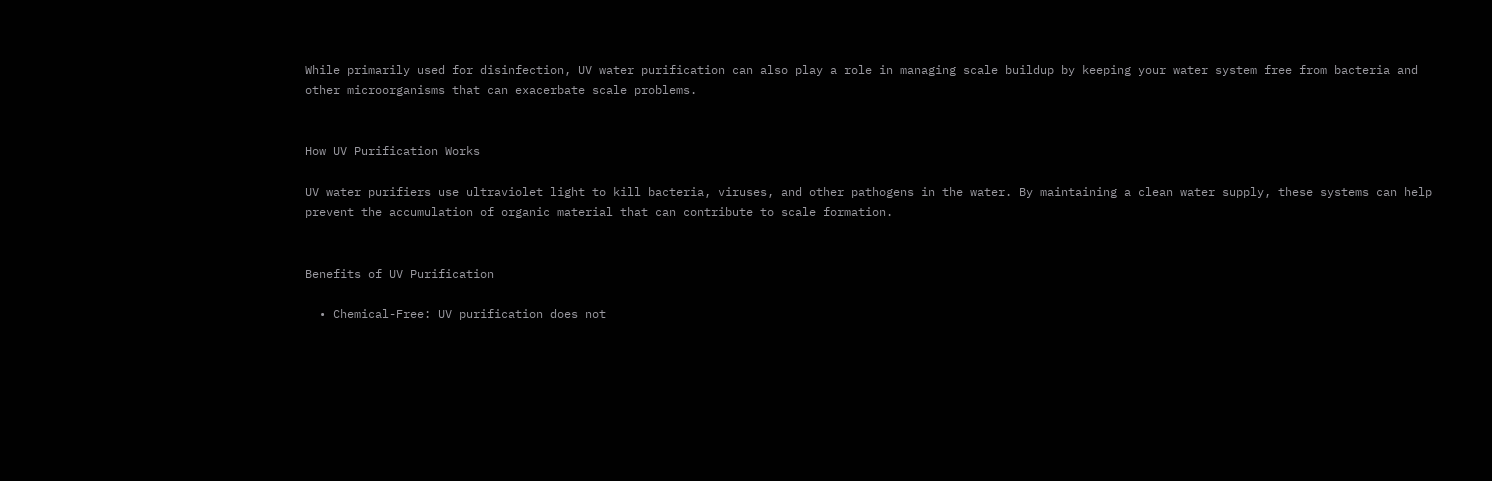While primarily used for disinfection, UV water purification can also play a role in managing scale buildup by keeping your water system free from bacteria and other microorganisms that can exacerbate scale problems.


How UV Purification Works

UV water purifiers use ultraviolet light to kill bacteria, viruses, and other pathogens in the water. By maintaining a clean water supply, these systems can help prevent the accumulation of organic material that can contribute to scale formation.


Benefits of UV Purification

  • Chemical-Free: UV purification does not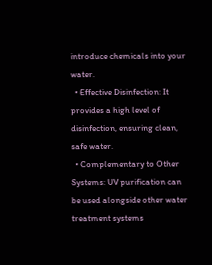introduce chemicals into your water.
  • Effective Disinfection: It provides a high level of disinfection, ensuring clean, safe water.
  • Complementary to Other Systems: UV purification can be used alongside other water treatment systems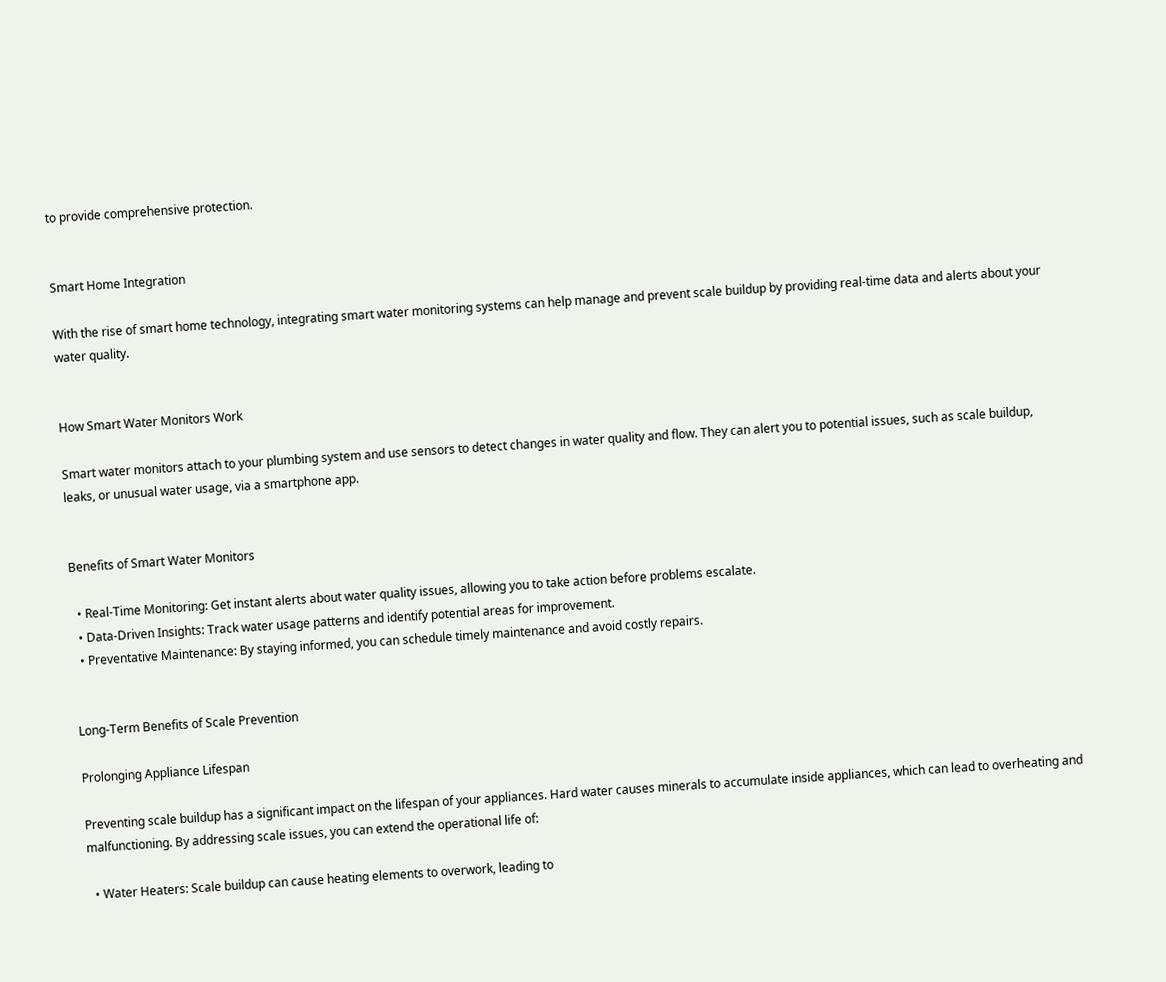to provide comprehensive protection.


Smart Home Integration

With the rise of smart home technology, integrating smart water monitoring systems can help manage and prevent scale buildup by providing real-time data and alerts about your water quality.


How Smart Water Monitors Work

Smart water monitors attach to your plumbing system and use sensors to detect changes in water quality and flow. They can alert you to potential issues, such as scale buildup, leaks, or unusual water usage, via a smartphone app.


Benefits of Smart Water Monitors

  • Real-Time Monitoring: Get instant alerts about water quality issues, allowing you to take action before problems escalate.
  • Data-Driven Insights: Track water usage patterns and identify potential areas for improvement.
  • Preventative Maintenance: By staying informed, you can schedule timely maintenance and avoid costly repairs.


Long-Term Benefits of Scale Prevention

Prolonging Appliance Lifespan

Preventing scale buildup has a significant impact on the lifespan of your appliances. Hard water causes minerals to accumulate inside appliances, which can lead to overheating and malfunctioning. By addressing scale issues, you can extend the operational life of:

  • Water Heaters: Scale buildup can cause heating elements to overwork, leading to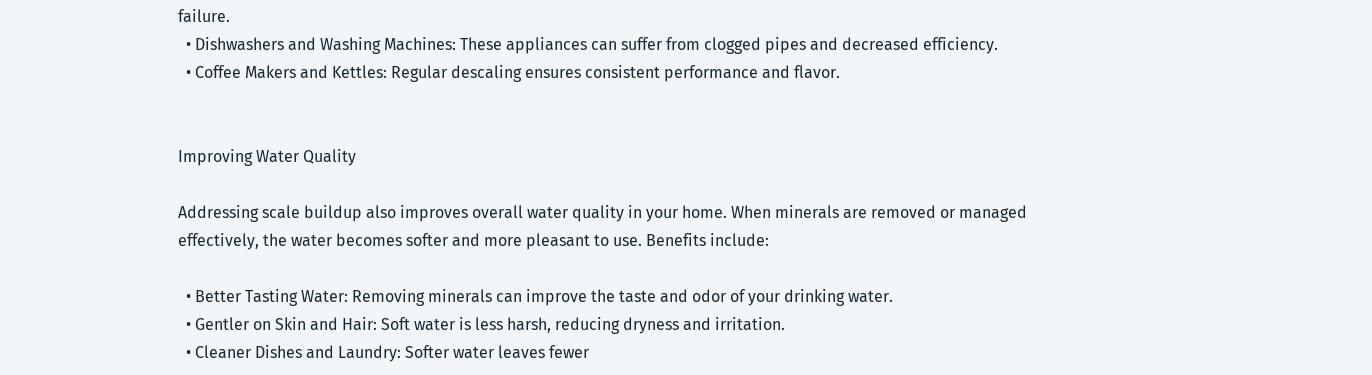failure.
  • Dishwashers and Washing Machines: These appliances can suffer from clogged pipes and decreased efficiency.
  • Coffee Makers and Kettles: Regular descaling ensures consistent performance and flavor.


Improving Water Quality

Addressing scale buildup also improves overall water quality in your home. When minerals are removed or managed effectively, the water becomes softer and more pleasant to use. Benefits include:

  • Better Tasting Water: Removing minerals can improve the taste and odor of your drinking water.
  • Gentler on Skin and Hair: Soft water is less harsh, reducing dryness and irritation.
  • Cleaner Dishes and Laundry: Softer water leaves fewer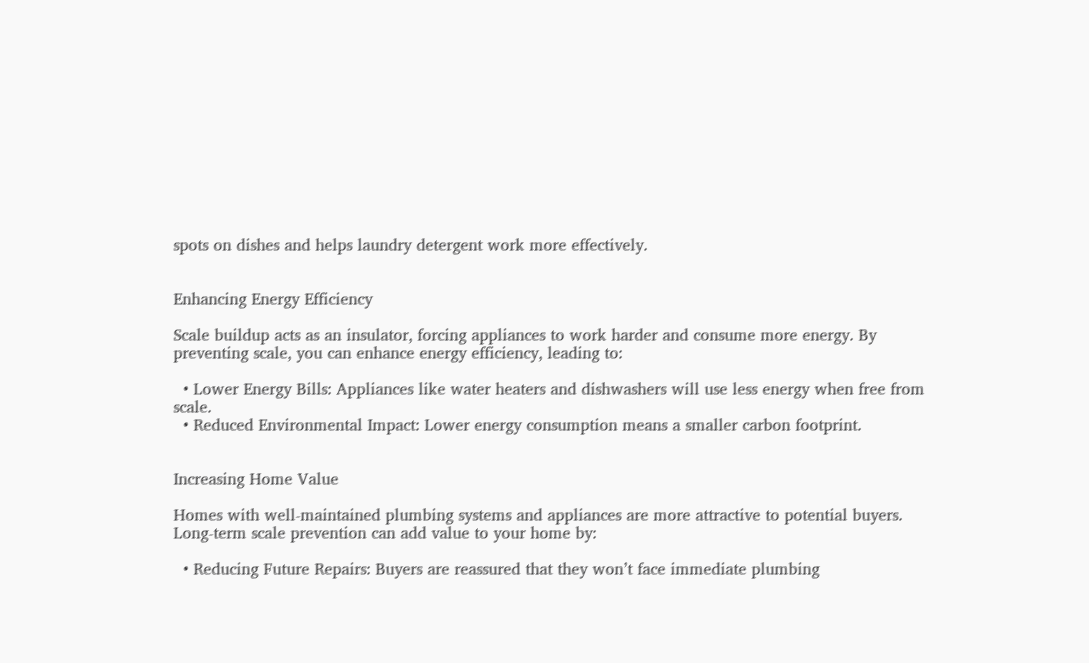spots on dishes and helps laundry detergent work more effectively.


Enhancing Energy Efficiency

Scale buildup acts as an insulator, forcing appliances to work harder and consume more energy. By preventing scale, you can enhance energy efficiency, leading to:

  • Lower Energy Bills: Appliances like water heaters and dishwashers will use less energy when free from scale.
  • Reduced Environmental Impact: Lower energy consumption means a smaller carbon footprint.


Increasing Home Value

Homes with well-maintained plumbing systems and appliances are more attractive to potential buyers. Long-term scale prevention can add value to your home by:

  • Reducing Future Repairs: Buyers are reassured that they won’t face immediate plumbing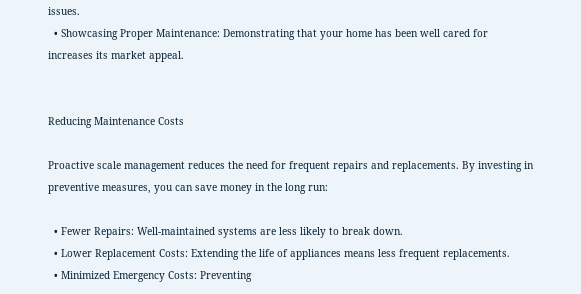issues.
  • Showcasing Proper Maintenance: Demonstrating that your home has been well cared for increases its market appeal.


Reducing Maintenance Costs

Proactive scale management reduces the need for frequent repairs and replacements. By investing in preventive measures, you can save money in the long run:

  • Fewer Repairs: Well-maintained systems are less likely to break down.
  • Lower Replacement Costs: Extending the life of appliances means less frequent replacements.
  • Minimized Emergency Costs: Preventing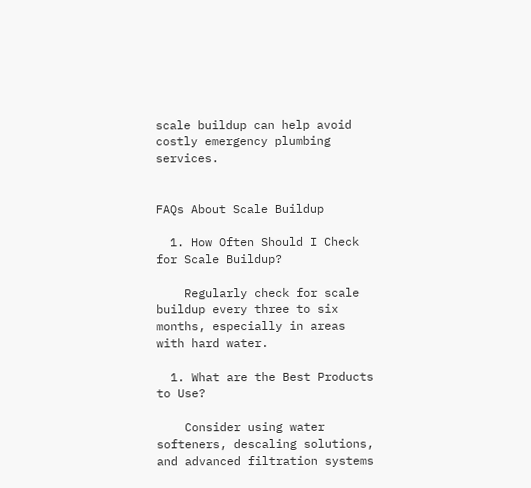scale buildup can help avoid costly emergency plumbing services.


FAQs About Scale Buildup

  1. How Often Should I Check for Scale Buildup?

    Regularly check for scale buildup every three to six months, especially in areas with hard water.

  1. What are the Best Products to Use?

    Consider using water softeners, descaling solutions, and advanced filtration systems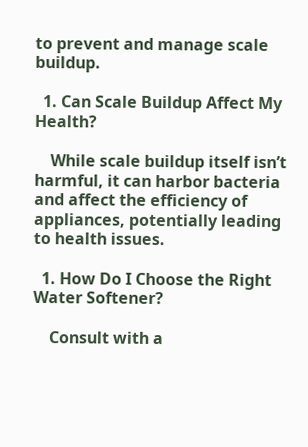to prevent and manage scale buildup.

  1. Can Scale Buildup Affect My Health?

    While scale buildup itself isn’t harmful, it can harbor bacteria and affect the efficiency of appliances, potentially leading to health issues.

  1. How Do I Choose the Right Water Softener?

    Consult with a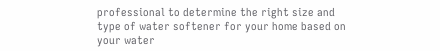professional to determine the right size and type of water softener for your home based on your water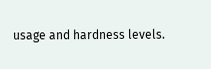usage and hardness levels.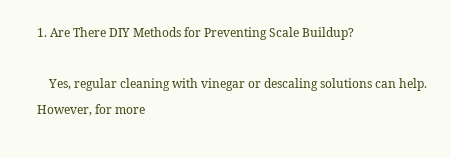1. Are There DIY Methods for Preventing Scale Buildup?

    Yes, regular cleaning with vinegar or descaling solutions can help. However, for more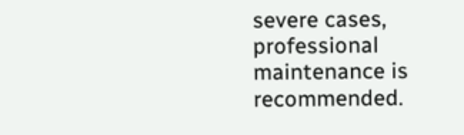severe cases, professional maintenance is recommended.